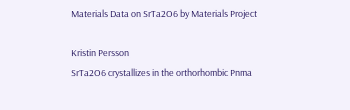Materials Data on SrTa2O6 by Materials Project

Kristin Persson
SrTa2O6 crystallizes in the orthorhombic Pnma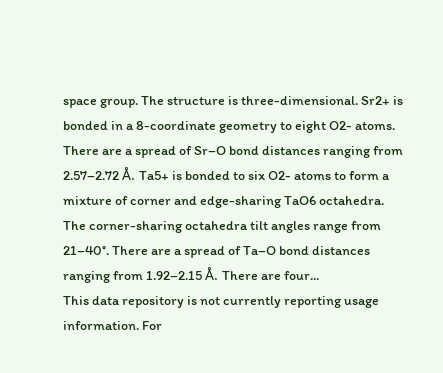space group. The structure is three-dimensional. Sr2+ is bonded in a 8-coordinate geometry to eight O2- atoms. There are a spread of Sr–O bond distances ranging from 2.57–2.72 Å. Ta5+ is bonded to six O2- atoms to form a mixture of corner and edge-sharing TaO6 octahedra. The corner-sharing octahedra tilt angles range from 21–40°. There are a spread of Ta–O bond distances ranging from 1.92–2.15 Å. There are four...
This data repository is not currently reporting usage information. For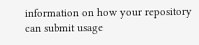information on how your repository can submit usage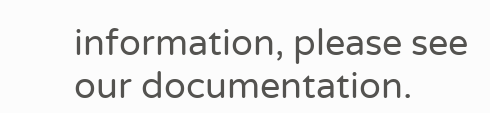information, please see our documentation.